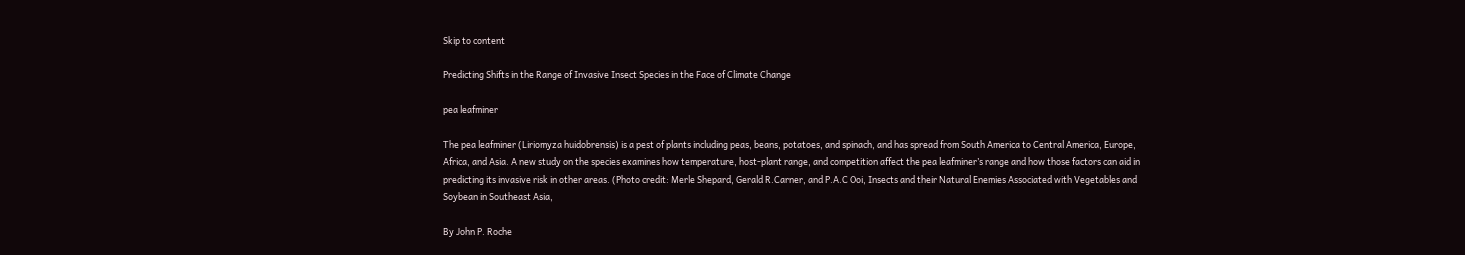Skip to content

Predicting Shifts in the Range of Invasive Insect Species in the Face of Climate Change

pea leafminer

The pea leafminer (Liriomyza huidobrensis) is a pest of plants including peas, beans, potatoes, and spinach, and has spread from South America to Central America, Europe, Africa, and Asia. A new study on the species examines how temperature, host-plant range, and competition affect the pea leafminer’s range and how those factors can aid in predicting its invasive risk in other areas. (Photo credit: Merle Shepard, Gerald R.Carner, and P.A.C Ooi, Insects and their Natural Enemies Associated with Vegetables and Soybean in Southeast Asia,

By John P. Roche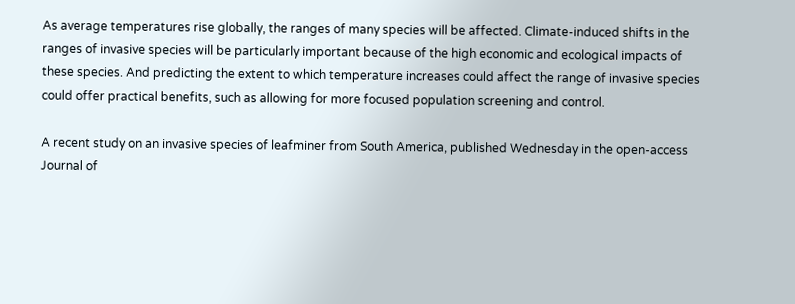As average temperatures rise globally, the ranges of many species will be affected. Climate-induced shifts in the ranges of invasive species will be particularly important because of the high economic and ecological impacts of these species. And predicting the extent to which temperature increases could affect the range of invasive species could offer practical benefits, such as allowing for more focused population screening and control.

A recent study on an invasive species of leafminer from South America, published Wednesday in the open-access Journal of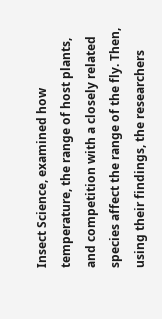Insect Science, examined how temperature, the range of host plants, and competition with a closely related species affect the range of the fly. Then, using their findings, the researchers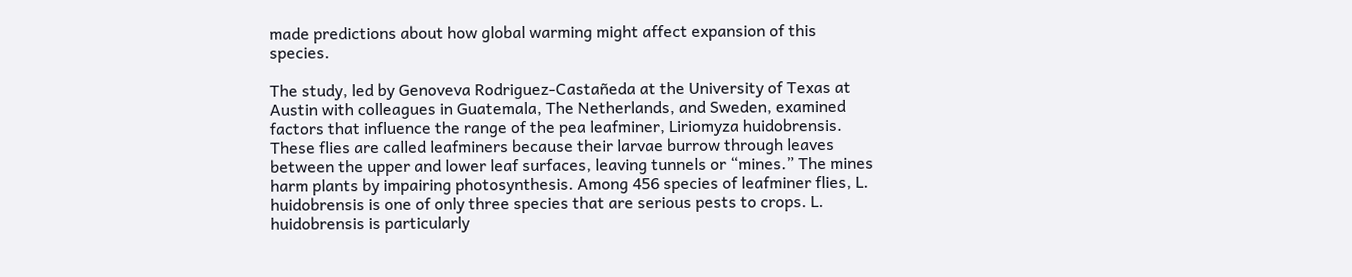made predictions about how global warming might affect expansion of this species.

The study, led by Genoveva Rodriguez-Castañeda at the University of Texas at Austin with colleagues in Guatemala, The Netherlands, and Sweden, examined factors that influence the range of the pea leafminer, Liriomyza huidobrensis. These flies are called leafminers because their larvae burrow through leaves between the upper and lower leaf surfaces, leaving tunnels or “mines.” The mines harm plants by impairing photosynthesis. Among 456 species of leafminer flies, L. huidobrensis is one of only three species that are serious pests to crops. L. huidobrensis is particularly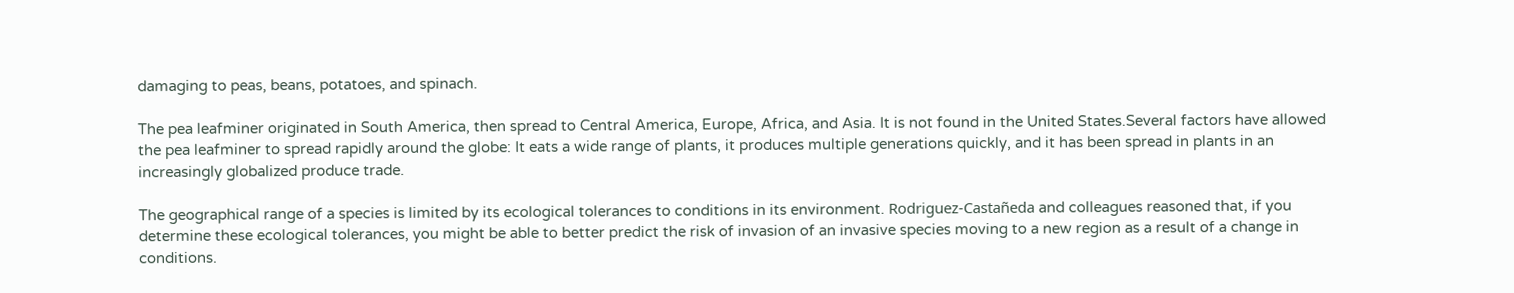damaging to peas, beans, potatoes, and spinach.

The pea leafminer originated in South America, then spread to Central America, Europe, Africa, and Asia. It is not found in the United States.Several factors have allowed the pea leafminer to spread rapidly around the globe: It eats a wide range of plants, it produces multiple generations quickly, and it has been spread in plants in an increasingly globalized produce trade.

The geographical range of a species is limited by its ecological tolerances to conditions in its environment. Rodriguez-Castañeda and colleagues reasoned that, if you determine these ecological tolerances, you might be able to better predict the risk of invasion of an invasive species moving to a new region as a result of a change in conditions.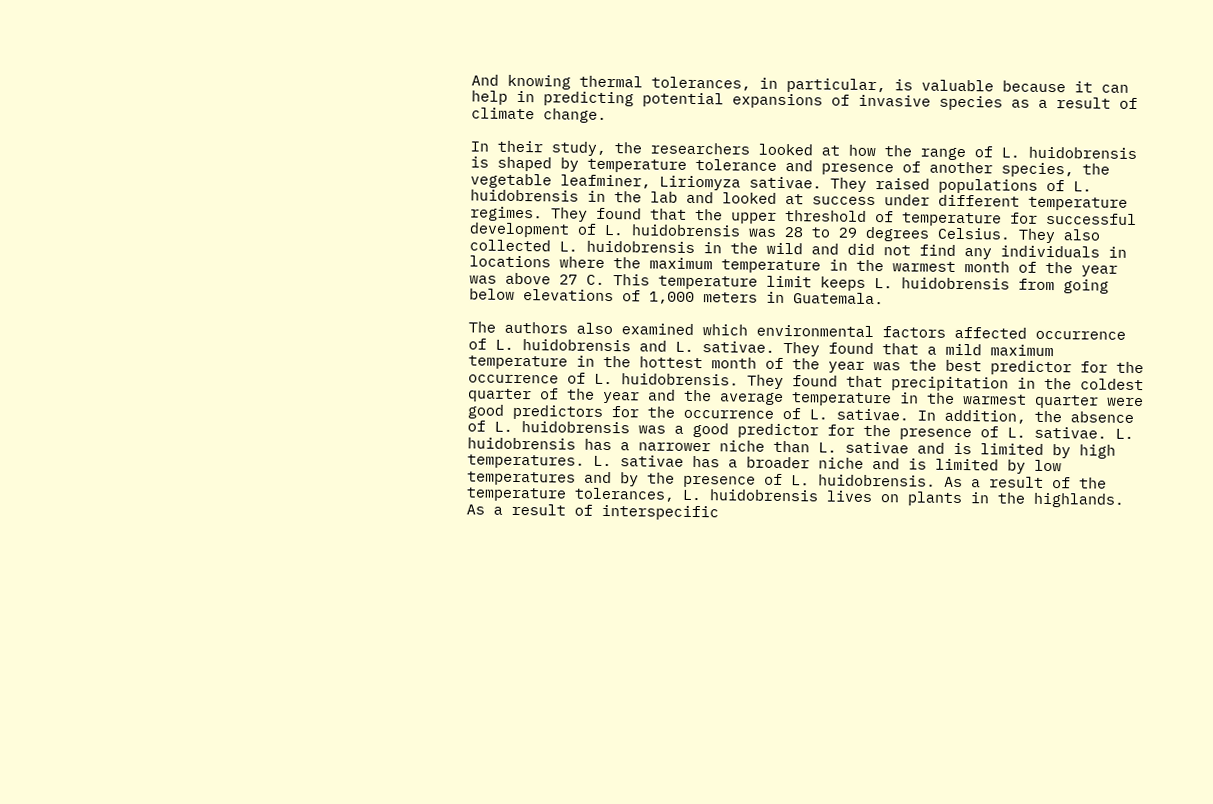And knowing thermal tolerances, in particular, is valuable because it can help in predicting potential expansions of invasive species as a result of climate change.

In their study, the researchers looked at how the range of L. huidobrensis is shaped by temperature tolerance and presence of another species, the vegetable leafminer, Liriomyza sativae. They raised populations of L. huidobrensis in the lab and looked at success under different temperature regimes. They found that the upper threshold of temperature for successful development of L. huidobrensis was 28 to 29 degrees Celsius. They also collected L. huidobrensis in the wild and did not find any individuals in locations where the maximum temperature in the warmest month of the year was above 27 C. This temperature limit keeps L. huidobrensis from going below elevations of 1,000 meters in Guatemala.

The authors also examined which environmental factors affected occurrence of L. huidobrensis and L. sativae. They found that a mild maximum temperature in the hottest month of the year was the best predictor for the occurrence of L. huidobrensis. They found that precipitation in the coldest quarter of the year and the average temperature in the warmest quarter were good predictors for the occurrence of L. sativae. In addition, the absence of L. huidobrensis was a good predictor for the presence of L. sativae. L. huidobrensis has a narrower niche than L. sativae and is limited by high temperatures. L. sativae has a broader niche and is limited by low temperatures and by the presence of L. huidobrensis. As a result of the temperature tolerances, L. huidobrensis lives on plants in the highlands. As a result of interspecific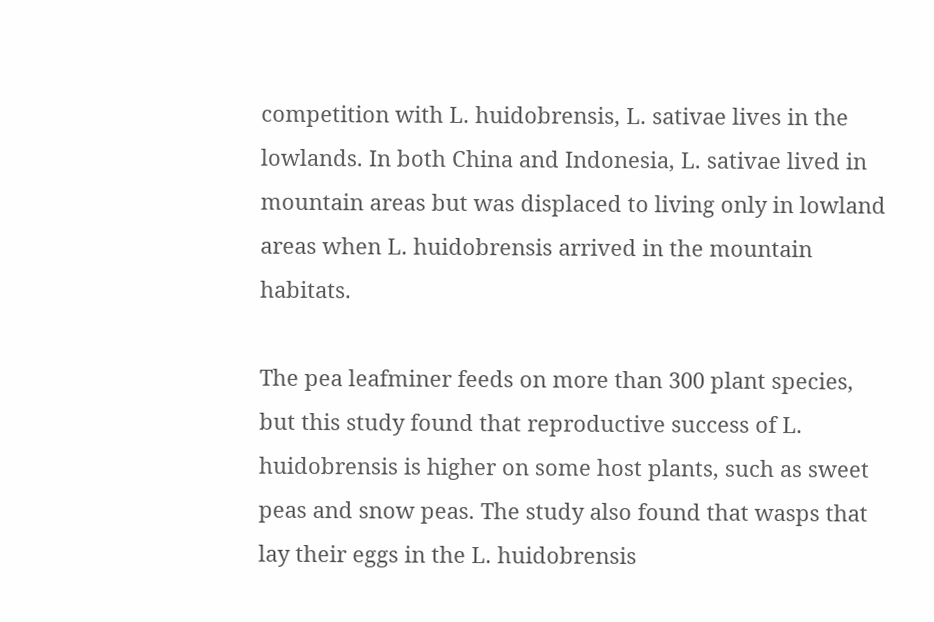competition with L. huidobrensis, L. sativae lives in the lowlands. In both China and Indonesia, L. sativae lived in mountain areas but was displaced to living only in lowland areas when L. huidobrensis arrived in the mountain habitats.

The pea leafminer feeds on more than 300 plant species, but this study found that reproductive success of L. huidobrensis is higher on some host plants, such as sweet peas and snow peas. The study also found that wasps that lay their eggs in the L. huidobrensis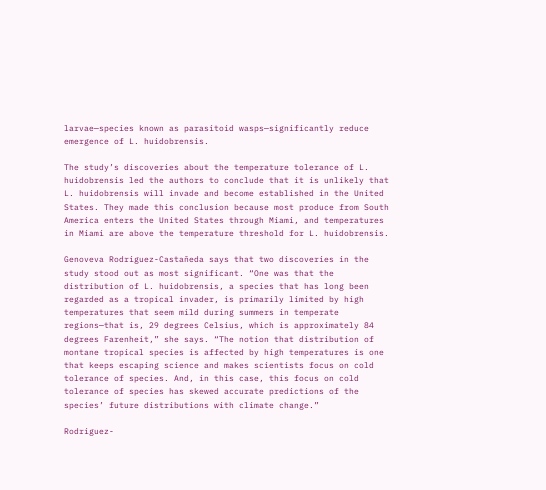larvae—species known as parasitoid wasps—significantly reduce emergence of L. huidobrensis.

The study’s discoveries about the temperature tolerance of L. huidobrensis led the authors to conclude that it is unlikely that L. huidobrensis will invade and become established in the United States. They made this conclusion because most produce from South America enters the United States through Miami, and temperatures in Miami are above the temperature threshold for L. huidobrensis.

Genoveva Rodriguez-Castañeda says that two discoveries in the study stood out as most significant. “One was that the distribution of L. huidobrensis, a species that has long been regarded as a tropical invader, is primarily limited by high temperatures that seem mild during summers in temperate regions—that is, 29 degrees Celsius, which is approximately 84 degrees Farenheit,” she says. “The notion that distribution of montane tropical species is affected by high temperatures is one that keeps escaping science and makes scientists focus on cold tolerance of species. And, in this case, this focus on cold tolerance of species has skewed accurate predictions of the species’ future distributions with climate change.”

Rodriguez-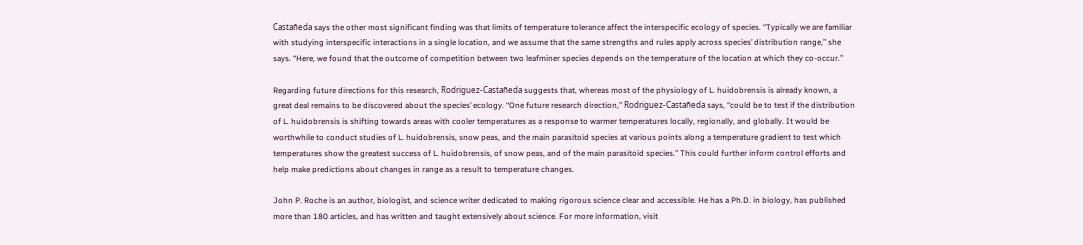Castañeda says the other most significant finding was that limits of temperature tolerance affect the interspecific ecology of species. “Typically we are familiar with studying interspecific interactions in a single location, and we assume that the same strengths and rules apply across species’ distribution range,” she says. “Here, we found that the outcome of competition between two leafminer species depends on the temperature of the location at which they co-occur.”

Regarding future directions for this research, Rodriguez-Castañeda suggests that, whereas most of the physiology of L. huidobrensis is already known, a great deal remains to be discovered about the species’ ecology. “One future research direction,” Rodriguez-Castañeda says, “could be to test if the distribution of L. huidobrensis is shifting towards areas with cooler temperatures as a response to warmer temperatures locally, regionally, and globally. It would be worthwhile to conduct studies of L. huidobrensis, snow peas, and the main parasitoid species at various points along a temperature gradient to test which temperatures show the greatest success of L. huidobrensis, of snow peas, and of the main parasitoid species.” This could further inform control efforts and help make predictions about changes in range as a result to temperature changes.

John P. Roche is an author, biologist, and science writer dedicated to making rigorous science clear and accessible. He has a Ph.D. in biology, has published more than 180 articles, and has written and taught extensively about science. For more information, visit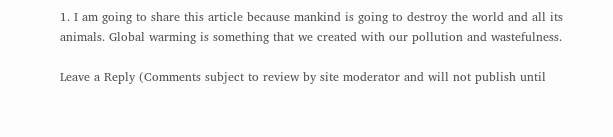1. I am going to share this article because mankind is going to destroy the world and all its animals. Global warming is something that we created with our pollution and wastefulness.

Leave a Reply (Comments subject to review by site moderator and will not publish until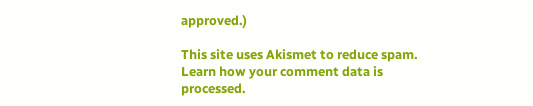approved.)

This site uses Akismet to reduce spam. Learn how your comment data is processed.